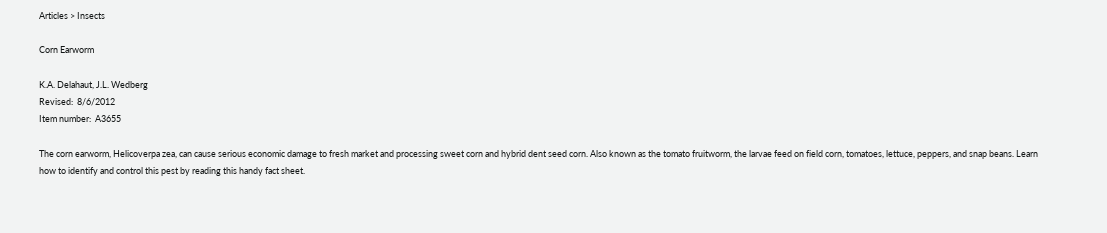Articles > Insects

Corn Earworm

K.A. Delahaut, J.L. Wedberg
Revised:  8/6/2012
Item number:  A3655

The corn earworm, Helicoverpa zea, can cause serious economic damage to fresh market and processing sweet corn and hybrid dent seed corn. Also known as the tomato fruitworm, the larvae feed on field corn, tomatoes, lettuce, peppers, and snap beans. Learn how to identify and control this pest by reading this handy fact sheet.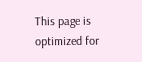This page is optimized for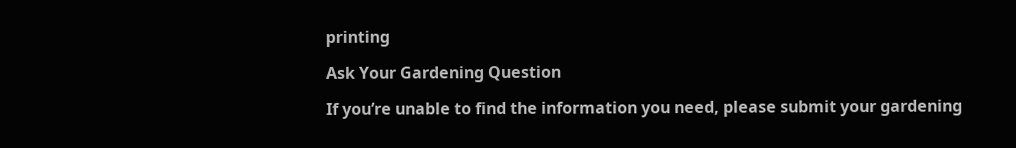printing

Ask Your Gardening Question

If you’re unable to find the information you need, please submit your gardening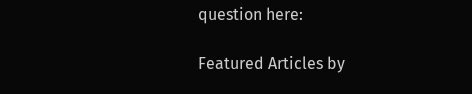question here:

Featured Articles by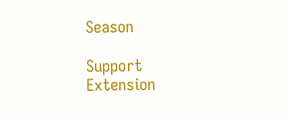Season

Support Extension